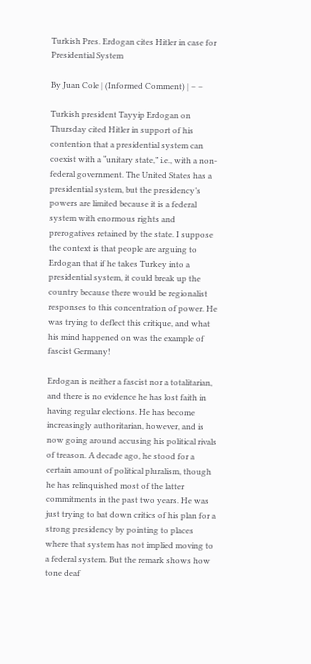Turkish Pres. Erdogan cites Hitler in case for Presidential System

By Juan Cole | (Informed Comment) | – –

Turkish president Tayyip Erdogan on Thursday cited Hitler in support of his contention that a presidential system can coexist with a “unitary state,” i.e., with a non-federal government. The United States has a presidential system, but the presidency’s powers are limited because it is a federal system with enormous rights and prerogatives retained by the state. I suppose the context is that people are arguing to Erdogan that if he takes Turkey into a presidential system, it could break up the country because there would be regionalist responses to this concentration of power. He was trying to deflect this critique, and what his mind happened on was the example of fascist Germany!

Erdogan is neither a fascist nor a totalitarian, and there is no evidence he has lost faith in having regular elections. He has become increasingly authoritarian, however, and is now going around accusing his political rivals of treason. A decade ago, he stood for a certain amount of political pluralism, though he has relinquished most of the latter commitments in the past two years. He was just trying to bat down critics of his plan for a strong presidency by pointing to places where that system has not implied moving to a federal system. But the remark shows how tone deaf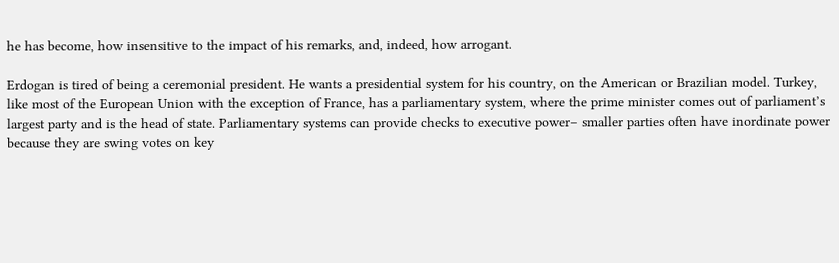he has become, how insensitive to the impact of his remarks, and, indeed, how arrogant.

Erdogan is tired of being a ceremonial president. He wants a presidential system for his country, on the American or Brazilian model. Turkey, like most of the European Union with the exception of France, has a parliamentary system, where the prime minister comes out of parliament’s largest party and is the head of state. Parliamentary systems can provide checks to executive power– smaller parties often have inordinate power because they are swing votes on key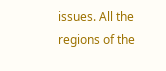issues. All the regions of the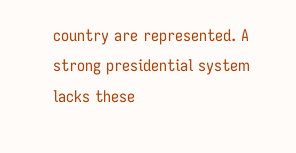country are represented. A strong presidential system lacks these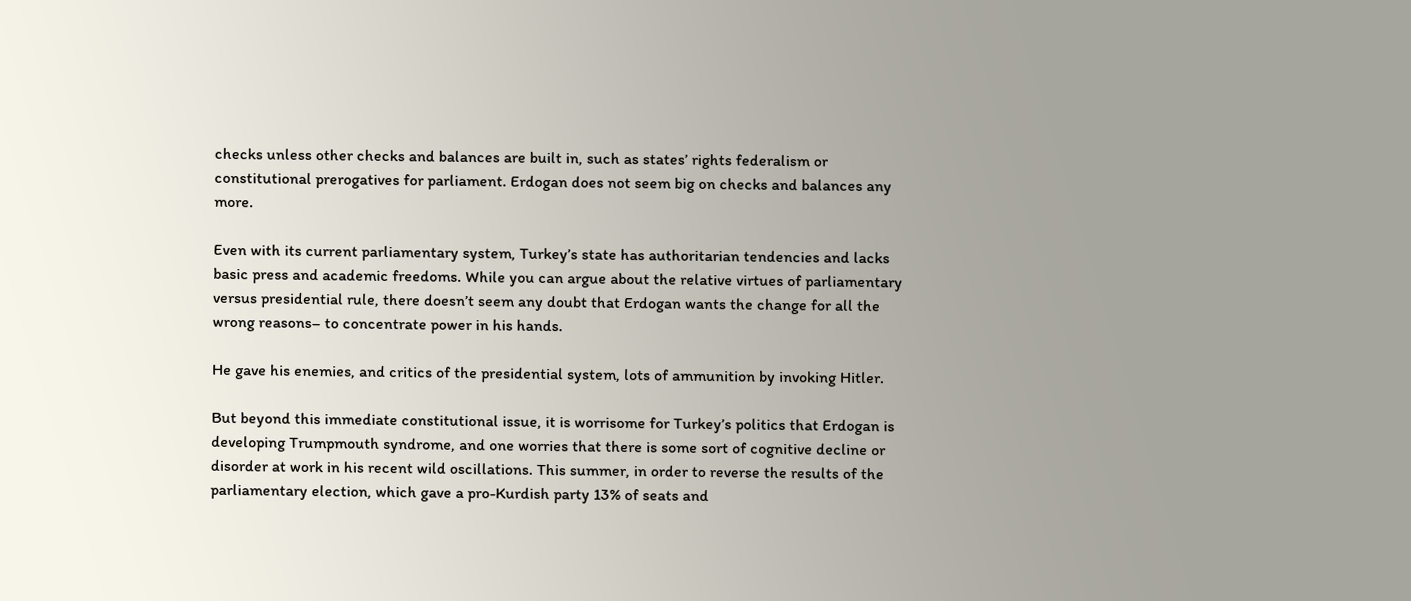checks unless other checks and balances are built in, such as states’ rights federalism or constitutional prerogatives for parliament. Erdogan does not seem big on checks and balances any more.

Even with its current parliamentary system, Turkey’s state has authoritarian tendencies and lacks basic press and academic freedoms. While you can argue about the relative virtues of parliamentary versus presidential rule, there doesn’t seem any doubt that Erdogan wants the change for all the wrong reasons– to concentrate power in his hands.

He gave his enemies, and critics of the presidential system, lots of ammunition by invoking Hitler.

But beyond this immediate constitutional issue, it is worrisome for Turkey’s politics that Erdogan is developing Trumpmouth syndrome, and one worries that there is some sort of cognitive decline or disorder at work in his recent wild oscillations. This summer, in order to reverse the results of the parliamentary election, which gave a pro-Kurdish party 13% of seats and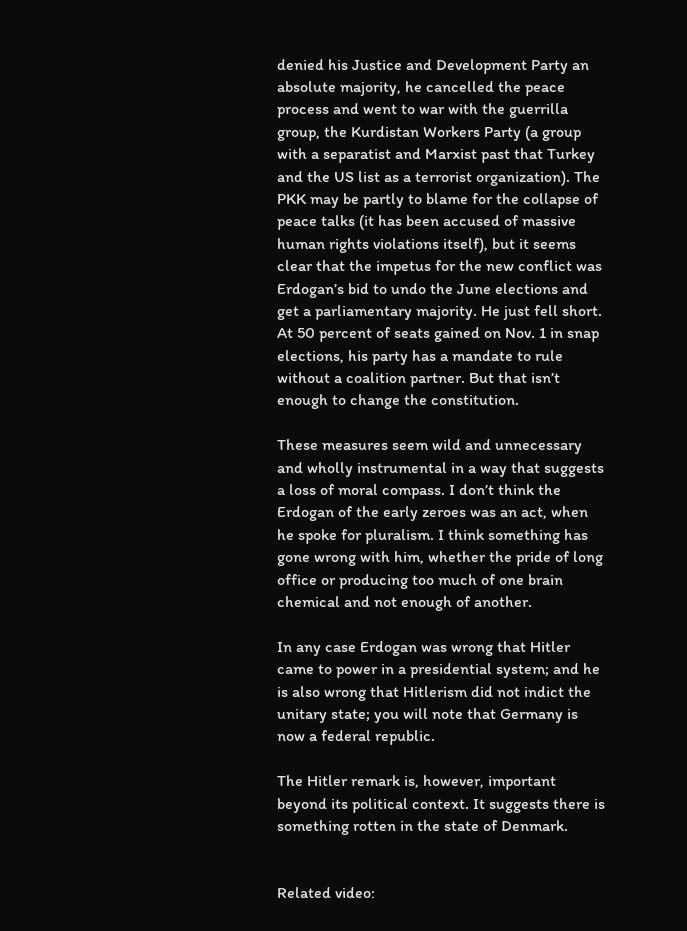denied his Justice and Development Party an absolute majority, he cancelled the peace process and went to war with the guerrilla group, the Kurdistan Workers Party (a group with a separatist and Marxist past that Turkey and the US list as a terrorist organization). The PKK may be partly to blame for the collapse of peace talks (it has been accused of massive human rights violations itself), but it seems clear that the impetus for the new conflict was Erdogan’s bid to undo the June elections and get a parliamentary majority. He just fell short. At 50 percent of seats gained on Nov. 1 in snap elections, his party has a mandate to rule without a coalition partner. But that isn’t enough to change the constitution.

These measures seem wild and unnecessary and wholly instrumental in a way that suggests a loss of moral compass. I don’t think the Erdogan of the early zeroes was an act, when he spoke for pluralism. I think something has gone wrong with him, whether the pride of long office or producing too much of one brain chemical and not enough of another.

In any case Erdogan was wrong that Hitler came to power in a presidential system; and he is also wrong that Hitlerism did not indict the unitary state; you will note that Germany is now a federal republic.

The Hitler remark is, however, important beyond its political context. It suggests there is something rotten in the state of Denmark.


Related video: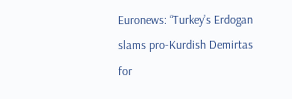Euronews: “Turkey’s Erdogan slams pro-Kurdish Demirtas for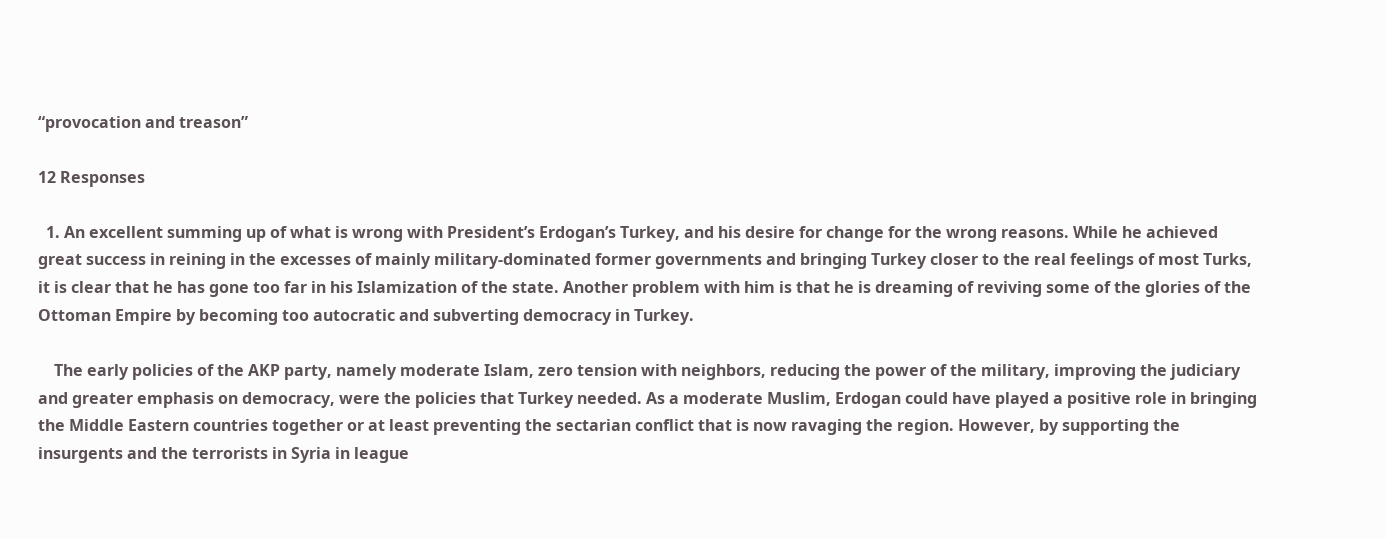“provocation and treason”

12 Responses

  1. An excellent summing up of what is wrong with President’s Erdogan’s Turkey, and his desire for change for the wrong reasons. While he achieved great success in reining in the excesses of mainly military-dominated former governments and bringing Turkey closer to the real feelings of most Turks, it is clear that he has gone too far in his Islamization of the state. Another problem with him is that he is dreaming of reviving some of the glories of the Ottoman Empire by becoming too autocratic and subverting democracy in Turkey.

    The early policies of the AKP party, namely moderate Islam, zero tension with neighbors, reducing the power of the military, improving the judiciary and greater emphasis on democracy, were the policies that Turkey needed. As a moderate Muslim, Erdogan could have played a positive role in bringing the Middle Eastern countries together or at least preventing the sectarian conflict that is now ravaging the region. However, by supporting the insurgents and the terrorists in Syria in league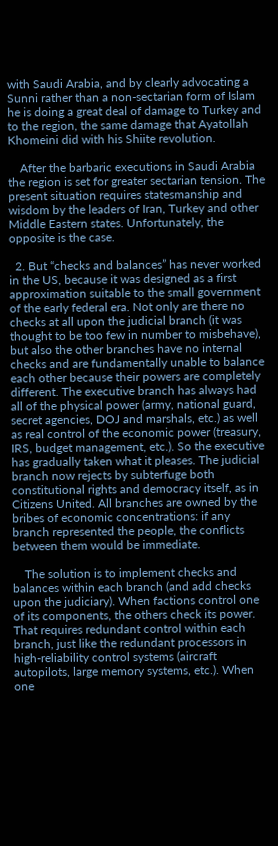with Saudi Arabia, and by clearly advocating a Sunni rather than a non-sectarian form of Islam he is doing a great deal of damage to Turkey and to the region, the same damage that Ayatollah Khomeini did with his Shiite revolution.

    After the barbaric executions in Saudi Arabia the region is set for greater sectarian tension. The present situation requires statesmanship and wisdom by the leaders of Iran, Turkey and other Middle Eastern states. Unfortunately, the opposite is the case.

  2. But “checks and balances” has never worked in the US, because it was designed as a first approximation suitable to the small government of the early federal era. Not only are there no checks at all upon the judicial branch (it was thought to be too few in number to misbehave), but also the other branches have no internal checks and are fundamentally unable to balance each other because their powers are completely different. The executive branch has always had all of the physical power (army, national guard, secret agencies, DOJ and marshals, etc.) as well as real control of the economic power (treasury, IRS, budget management, etc.). So the executive has gradually taken what it pleases. The judicial branch now rejects by subterfuge both constitutional rights and democracy itself, as in Citizens United. All branches are owned by the bribes of economic concentrations: if any branch represented the people, the conflicts between them would be immediate.

    The solution is to implement checks and balances within each branch (and add checks upon the judiciary). When factions control one of its components, the others check its power. That requires redundant control within each branch, just like the redundant processors in high-reliability control systems (aircraft autopilots, large memory systems, etc.). When one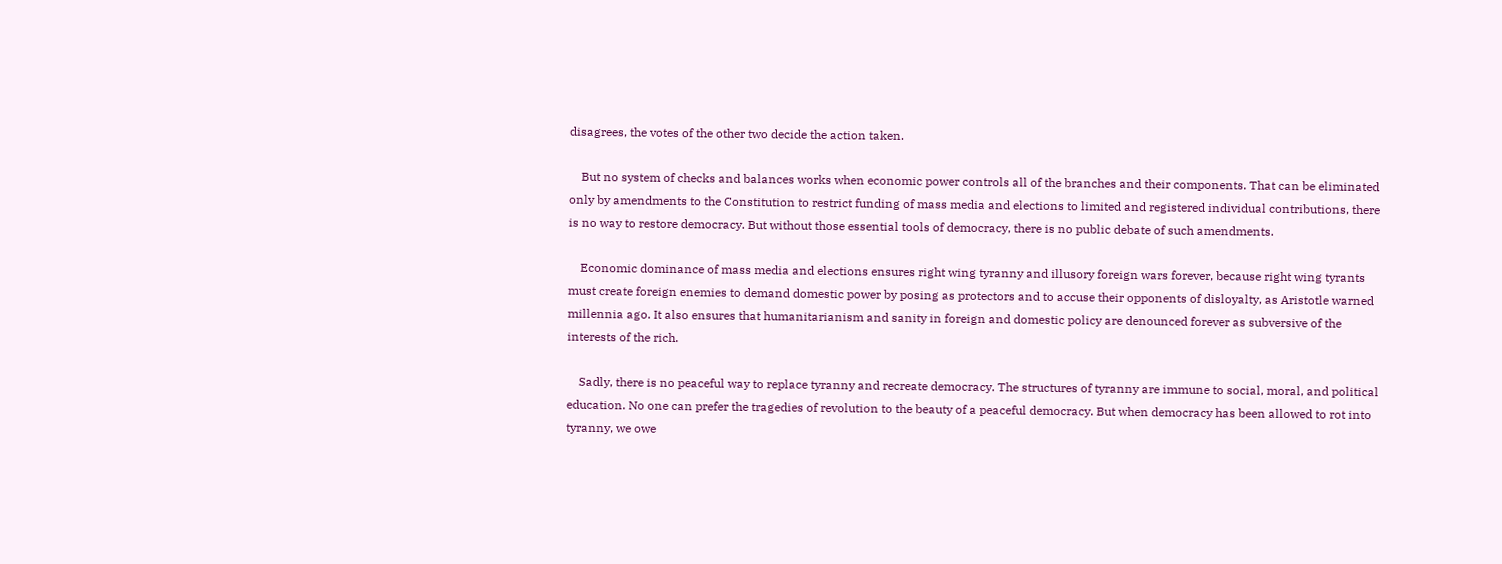disagrees, the votes of the other two decide the action taken.

    But no system of checks and balances works when economic power controls all of the branches and their components. That can be eliminated only by amendments to the Constitution to restrict funding of mass media and elections to limited and registered individual contributions, there is no way to restore democracy. But without those essential tools of democracy, there is no public debate of such amendments.

    Economic dominance of mass media and elections ensures right wing tyranny and illusory foreign wars forever, because right wing tyrants must create foreign enemies to demand domestic power by posing as protectors and to accuse their opponents of disloyalty, as Aristotle warned millennia ago. It also ensures that humanitarianism and sanity in foreign and domestic policy are denounced forever as subversive of the interests of the rich.

    Sadly, there is no peaceful way to replace tyranny and recreate democracy. The structures of tyranny are immune to social, moral, and political education. No one can prefer the tragedies of revolution to the beauty of a peaceful democracy. But when democracy has been allowed to rot into tyranny, we owe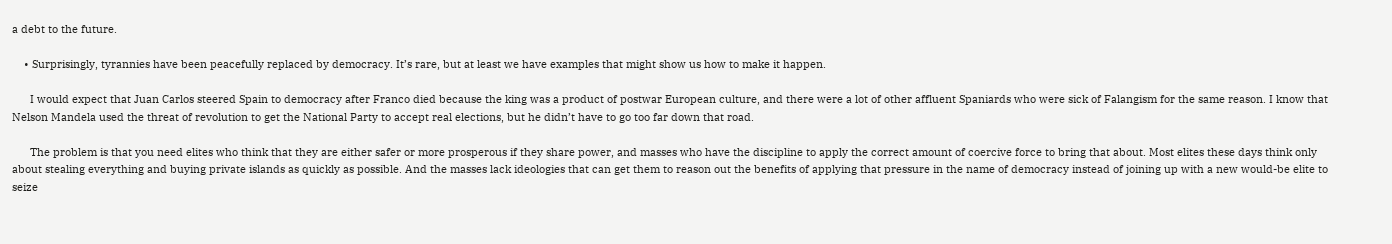a debt to the future.

    • Surprisingly, tyrannies have been peacefully replaced by democracy. It’s rare, but at least we have examples that might show us how to make it happen.

      I would expect that Juan Carlos steered Spain to democracy after Franco died because the king was a product of postwar European culture, and there were a lot of other affluent Spaniards who were sick of Falangism for the same reason. I know that Nelson Mandela used the threat of revolution to get the National Party to accept real elections, but he didn’t have to go too far down that road.

      The problem is that you need elites who think that they are either safer or more prosperous if they share power, and masses who have the discipline to apply the correct amount of coercive force to bring that about. Most elites these days think only about stealing everything and buying private islands as quickly as possible. And the masses lack ideologies that can get them to reason out the benefits of applying that pressure in the name of democracy instead of joining up with a new would-be elite to seize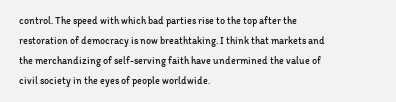control. The speed with which bad parties rise to the top after the restoration of democracy is now breathtaking. I think that markets and the merchandizing of self-serving faith have undermined the value of civil society in the eyes of people worldwide.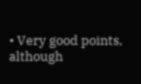• Very good points, although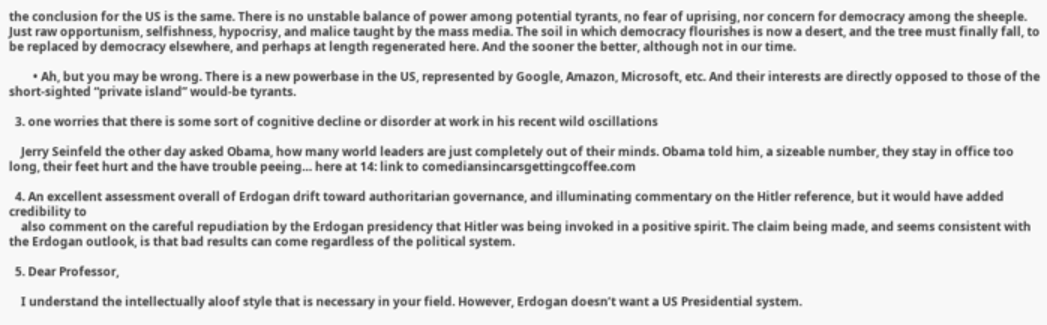the conclusion for the US is the same. There is no unstable balance of power among potential tyrants, no fear of uprising, nor concern for democracy among the sheeple. Just raw opportunism, selfishness, hypocrisy, and malice taught by the mass media. The soil in which democracy flourishes is now a desert, and the tree must finally fall, to be replaced by democracy elsewhere, and perhaps at length regenerated here. And the sooner the better, although not in our time.

        • Ah, but you may be wrong. There is a new powerbase in the US, represented by Google, Amazon, Microsoft, etc. And their interests are directly opposed to those of the short-sighted “private island” would-be tyrants.

  3. one worries that there is some sort of cognitive decline or disorder at work in his recent wild oscillations

    Jerry Seinfeld the other day asked Obama, how many world leaders are just completely out of their minds. Obama told him, a sizeable number, they stay in office too long, their feet hurt and the have trouble peeing… here at 14: link to comediansincarsgettingcoffee.com

  4. An excellent assessment overall of Erdogan drift toward authoritarian governance, and illuminating commentary on the Hitler reference, but it would have added credibility to
    also comment on the careful repudiation by the Erdogan presidency that Hitler was being invoked in a positive spirit. The claim being made, and seems consistent with the Erdogan outlook, is that bad results can come regardless of the political system.

  5. Dear Professor,

    I understand the intellectually aloof style that is necessary in your field. However, Erdogan doesn’t want a US Presidential system.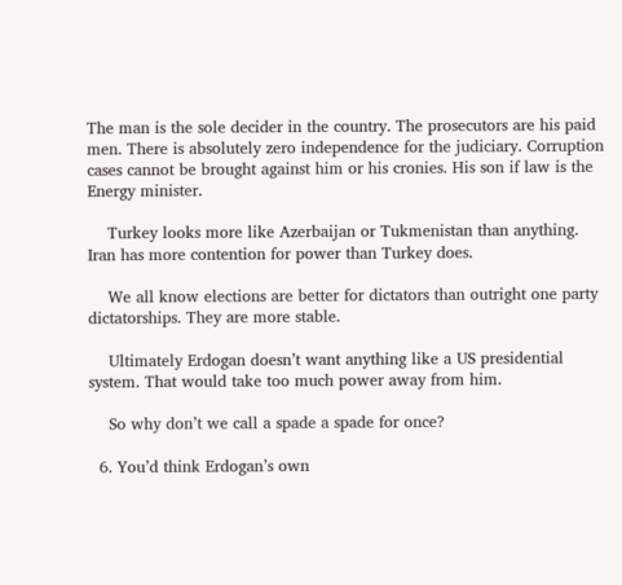The man is the sole decider in the country. The prosecutors are his paid men. There is absolutely zero independence for the judiciary. Corruption cases cannot be brought against him or his cronies. His son if law is the Energy minister.

    Turkey looks more like Azerbaijan or Tukmenistan than anything. Iran has more contention for power than Turkey does.

    We all know elections are better for dictators than outright one party dictatorships. They are more stable.

    Ultimately Erdogan doesn’t want anything like a US presidential system. That would take too much power away from him.

    So why don’t we call a spade a spade for once?

  6. You’d think Erdogan’s own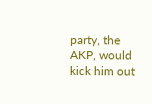party, the AKP, would kick him out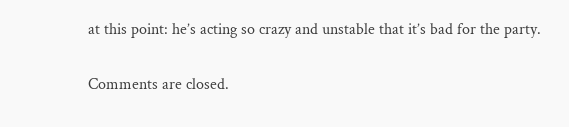at this point: he’s acting so crazy and unstable that it’s bad for the party.

Comments are closed.